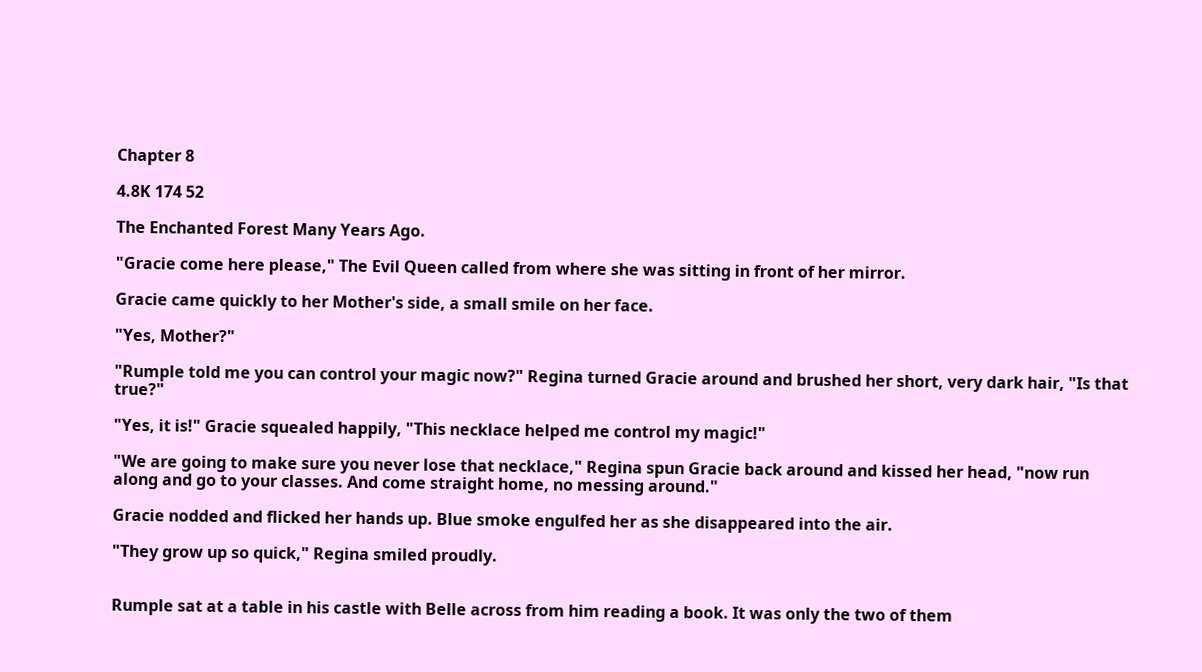Chapter 8

4.8K 174 52

The Enchanted Forest Many Years Ago.

"Gracie come here please," The Evil Queen called from where she was sitting in front of her mirror.

Gracie came quickly to her Mother's side, a small smile on her face.

"Yes, Mother?"

"Rumple told me you can control your magic now?" Regina turned Gracie around and brushed her short, very dark hair, "Is that true?"

"Yes, it is!" Gracie squealed happily, "This necklace helped me control my magic!"

"We are going to make sure you never lose that necklace," Regina spun Gracie back around and kissed her head, "now run along and go to your classes. And come straight home, no messing around."

Gracie nodded and flicked her hands up. Blue smoke engulfed her as she disappeared into the air.

"They grow up so quick," Regina smiled proudly.


Rumple sat at a table in his castle with Belle across from him reading a book. It was only the two of them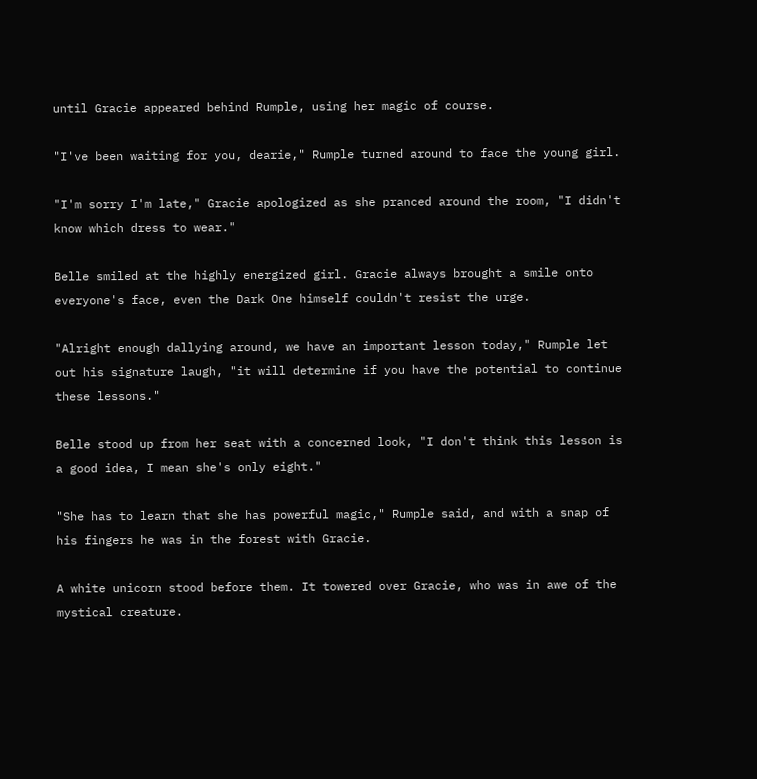until Gracie appeared behind Rumple, using her magic of course.

"I've been waiting for you, dearie," Rumple turned around to face the young girl.

"I'm sorry I'm late," Gracie apologized as she pranced around the room, "I didn't know which dress to wear."

Belle smiled at the highly energized girl. Gracie always brought a smile onto everyone's face, even the Dark One himself couldn't resist the urge.

"Alright enough dallying around, we have an important lesson today," Rumple let out his signature laugh, "it will determine if you have the potential to continue these lessons."

Belle stood up from her seat with a concerned look, "I don't think this lesson is a good idea, I mean she's only eight."

"She has to learn that she has powerful magic," Rumple said, and with a snap of his fingers he was in the forest with Gracie.

A white unicorn stood before them. It towered over Gracie, who was in awe of the mystical creature.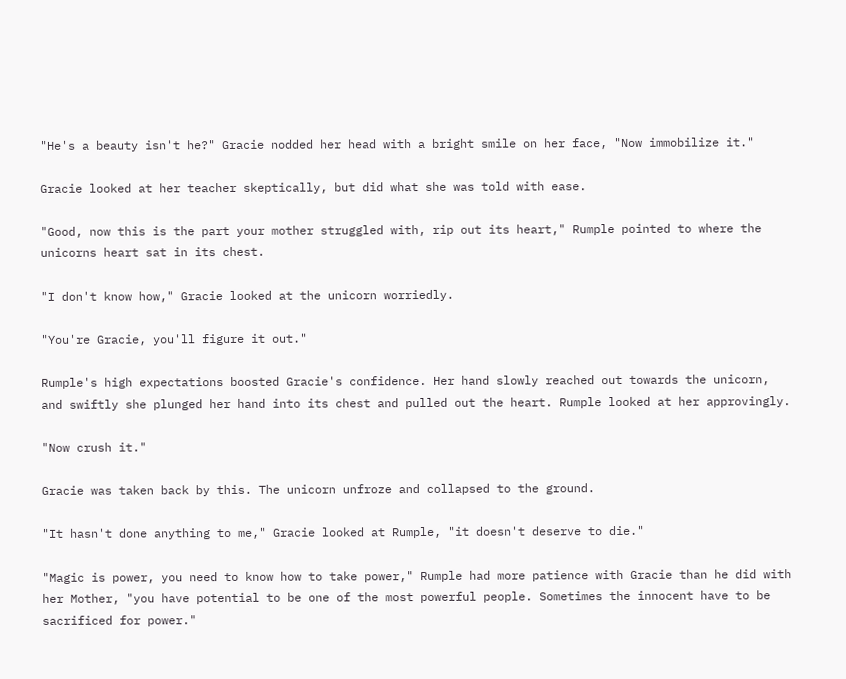"He's a beauty isn't he?" Gracie nodded her head with a bright smile on her face, "Now immobilize it."

Gracie looked at her teacher skeptically, but did what she was told with ease.

"Good, now this is the part your mother struggled with, rip out its heart," Rumple pointed to where the unicorns heart sat in its chest.

"I don't know how," Gracie looked at the unicorn worriedly.

"You're Gracie, you'll figure it out."

Rumple's high expectations boosted Gracie's confidence. Her hand slowly reached out towards the unicorn, and swiftly she plunged her hand into its chest and pulled out the heart. Rumple looked at her approvingly.

"Now crush it."

Gracie was taken back by this. The unicorn unfroze and collapsed to the ground.

"It hasn't done anything to me," Gracie looked at Rumple, "it doesn't deserve to die."

"Magic is power, you need to know how to take power," Rumple had more patience with Gracie than he did with her Mother, "you have potential to be one of the most powerful people. Sometimes the innocent have to be sacrificed for power."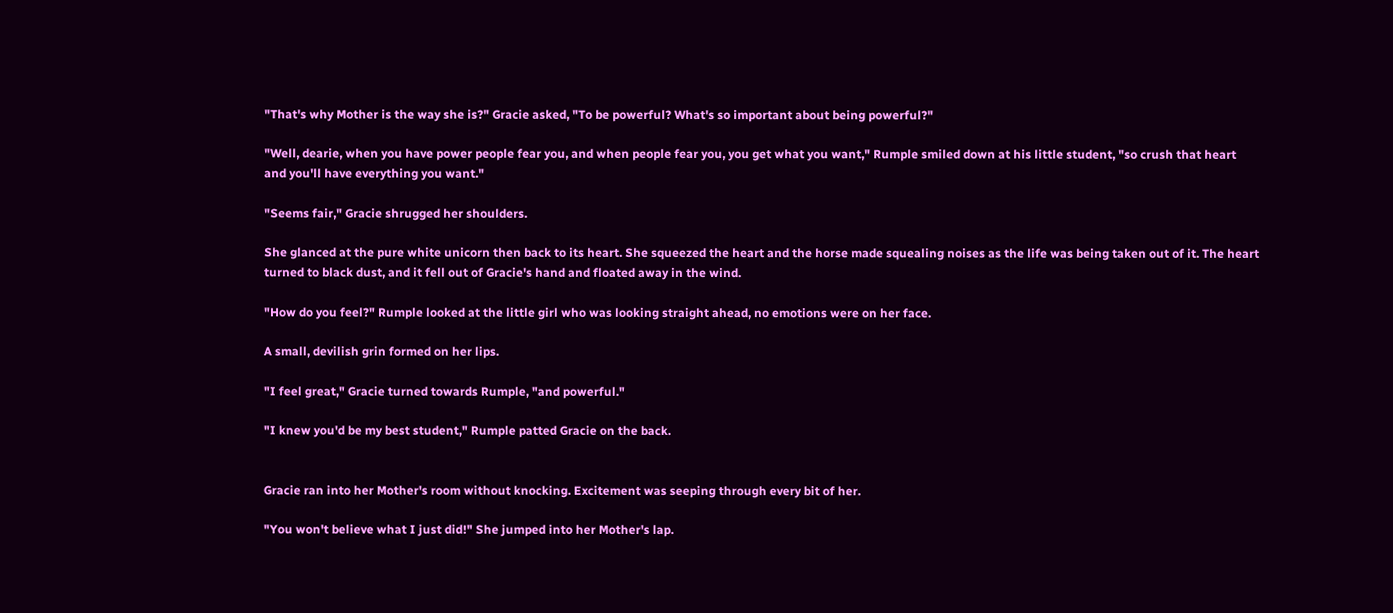"That's why Mother is the way she is?" Gracie asked, "To be powerful? What's so important about being powerful?"

"Well, dearie, when you have power people fear you, and when people fear you, you get what you want," Rumple smiled down at his little student, "so crush that heart and you'll have everything you want."

"Seems fair," Gracie shrugged her shoulders.

She glanced at the pure white unicorn then back to its heart. She squeezed the heart and the horse made squealing noises as the life was being taken out of it. The heart turned to black dust, and it fell out of Gracie's hand and floated away in the wind.

"How do you feel?" Rumple looked at the little girl who was looking straight ahead, no emotions were on her face.

A small, devilish grin formed on her lips.

"I feel great," Gracie turned towards Rumple, "and powerful."

"I knew you'd be my best student," Rumple patted Gracie on the back.


Gracie ran into her Mother's room without knocking. Excitement was seeping through every bit of her.

"You won't believe what I just did!" She jumped into her Mother's lap.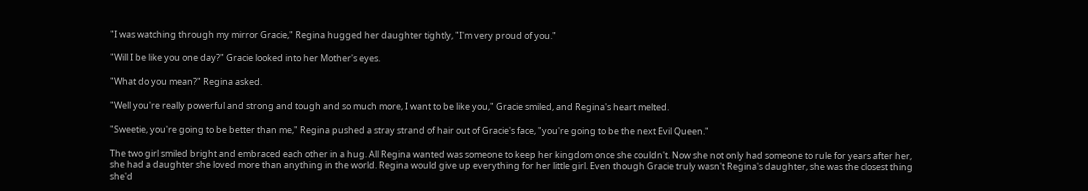"I was watching through my mirror Gracie," Regina hugged her daughter tightly, "I'm very proud of you."

"Will I be like you one day?" Gracie looked into her Mother's eyes.

"What do you mean?" Regina asked.

"Well you're really powerful and strong and tough and so much more, I want to be like you," Gracie smiled, and Regina's heart melted.

"Sweetie, you're going to be better than me," Regina pushed a stray strand of hair out of Gracie's face, "you're going to be the next Evil Queen."

The two girl smiled bright and embraced each other in a hug. All Regina wanted was someone to keep her kingdom once she couldn't. Now she not only had someone to rule for years after her, she had a daughter she loved more than anything in the world. Regina would give up everything for her little girl. Even though Gracie truly wasn't Regina's daughter, she was the closest thing she'd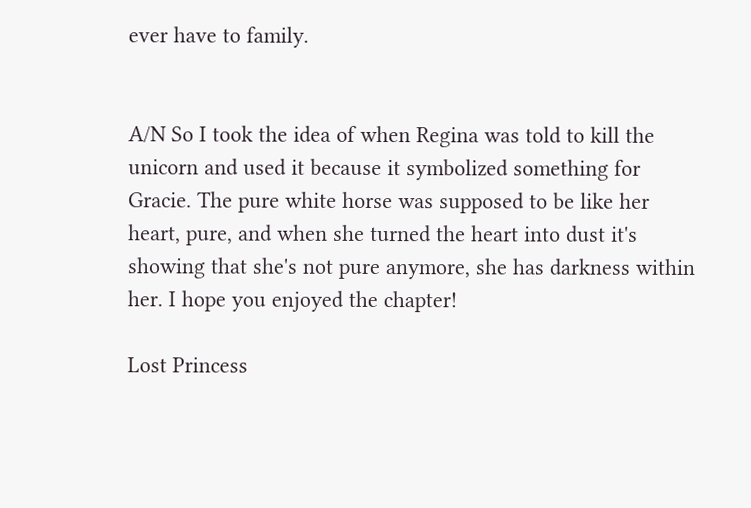ever have to family.


A/N So I took the idea of when Regina was told to kill the unicorn and used it because it symbolized something for Gracie. The pure white horse was supposed to be like her heart, pure, and when she turned the heart into dust it's showing that she's not pure anymore, she has darkness within her. I hope you enjoyed the chapter!

Lost Princess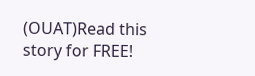(OUAT)Read this story for FREE!